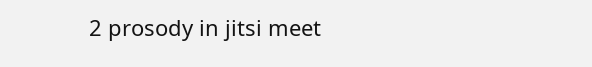2 prosody in jitsi meet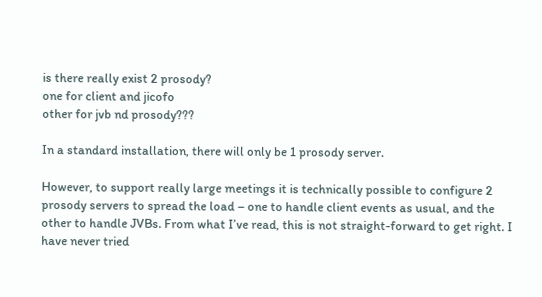is there really exist 2 prosody?
one for client and jicofo
other for jvb nd prosody???

In a standard installation, there will only be 1 prosody server.

However, to support really large meetings it is technically possible to configure 2 prosody servers to spread the load – one to handle client events as usual, and the other to handle JVBs. From what I’ve read, this is not straight-forward to get right. I have never tried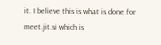it. I believe this is what is done for meet.jit.si which is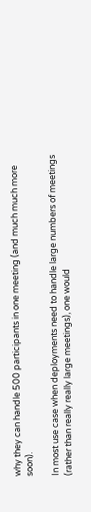why they can handle 500 participants in one meeting (and much much more soon).

In most use case when deployments need to handle large numbers of meetings (rather than really really large meetings), one would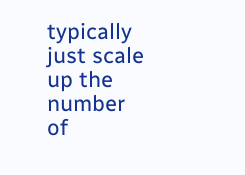typically just scale up the number of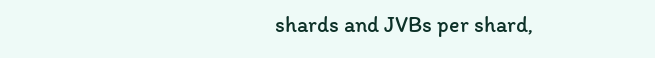shards and JVBs per shard,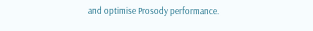and optimise Prosody performance.